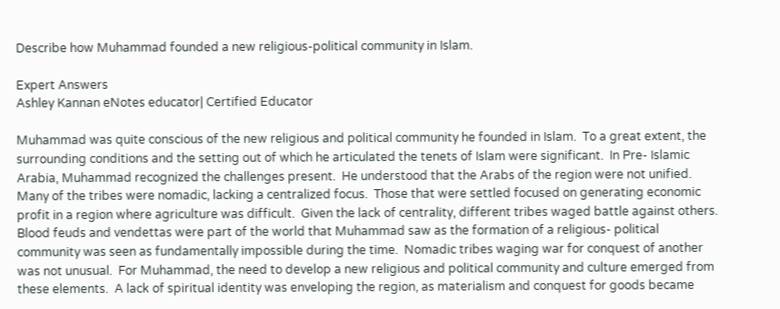Describe how Muhammad founded a new religious-political community in Islam.

Expert Answers
Ashley Kannan eNotes educator| Certified Educator

Muhammad was quite conscious of the new religious and political community he founded in Islam.  To a great extent, the surrounding conditions and the setting out of which he articulated the tenets of Islam were significant.  In Pre- Islamic Arabia, Muhammad recognized the challenges present.  He understood that the Arabs of the region were not unified.  Many of the tribes were nomadic, lacking a centralized focus.  Those that were settled focused on generating economic profit in a region where agriculture was difficult.  Given the lack of centrality, different tribes waged battle against others.  Blood feuds and vendettas were part of the world that Muhammad saw as the formation of a religious- political community was seen as fundamentally impossible during the time.  Nomadic tribes waging war for conquest of another was not unusual.  For Muhammad, the need to develop a new religious and political community and culture emerged from these elements.  A lack of spiritual identity was enveloping the region, as materialism and conquest for goods became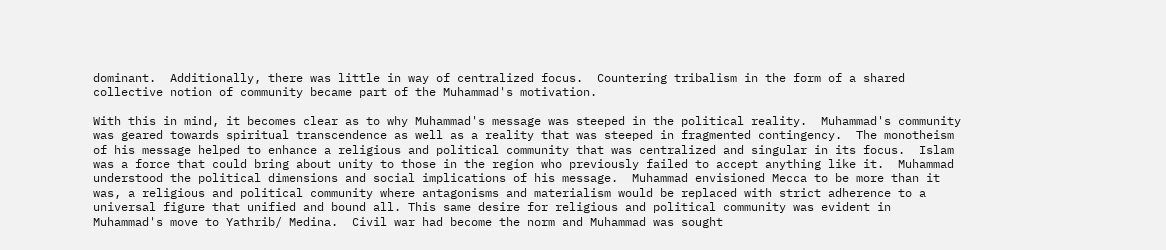dominant.  Additionally, there was little in way of centralized focus.  Countering tribalism in the form of a shared collective notion of community became part of the Muhammad's motivation.

With this in mind, it becomes clear as to why Muhammad's message was steeped in the political reality.  Muhammad's community was geared towards spiritual transcendence as well as a reality that was steeped in fragmented contingency.  The monotheism of his message helped to enhance a religious and political community that was centralized and singular in its focus.  Islam was a force that could bring about unity to those in the region who previously failed to accept anything like it.  Muhammad understood the political dimensions and social implications of his message.  Muhammad envisioned Mecca to be more than it was, a religious and political community where antagonisms and materialism would be replaced with strict adherence to a universal figure that unified and bound all. This same desire for religious and political community was evident in Muhammad's move to Yathrib/ Medina.  Civil war had become the norm and Muhammad was sought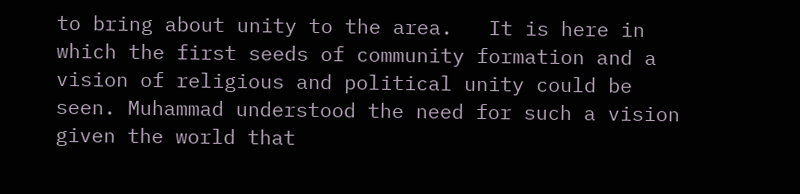to bring about unity to the area.   It is here in which the first seeds of community formation and a vision of religious and political unity could be seen. Muhammad understood the need for such a vision given the world that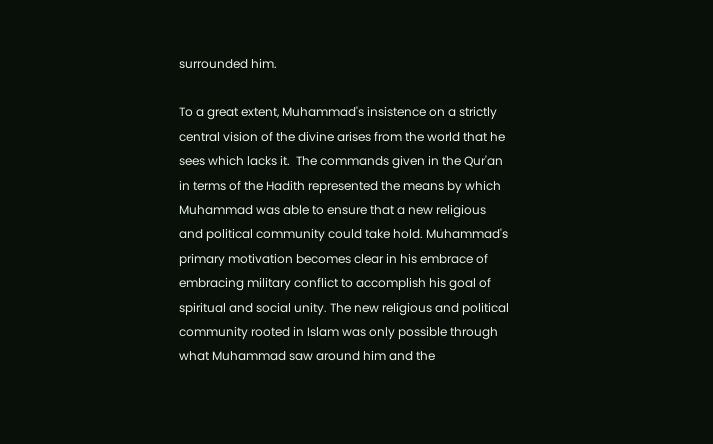surrounded him.

To a great extent, Muhammad's insistence on a strictly central vision of the divine arises from the world that he sees which lacks it.  The commands given in the Qur'an in terms of the Hadith represented the means by which Muhammad was able to ensure that a new religious and political community could take hold. Muhammad's primary motivation becomes clear in his embrace of embracing military conflict to accomplish his goal of spiritual and social unity. The new religious and political community rooted in Islam was only possible through what Muhammad saw around him and the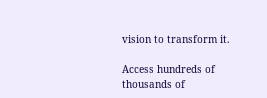vision to transform it.

Access hundreds of thousands of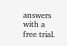answers with a free trial.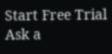Start Free Trial
Ask a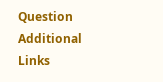Question
Additional Links